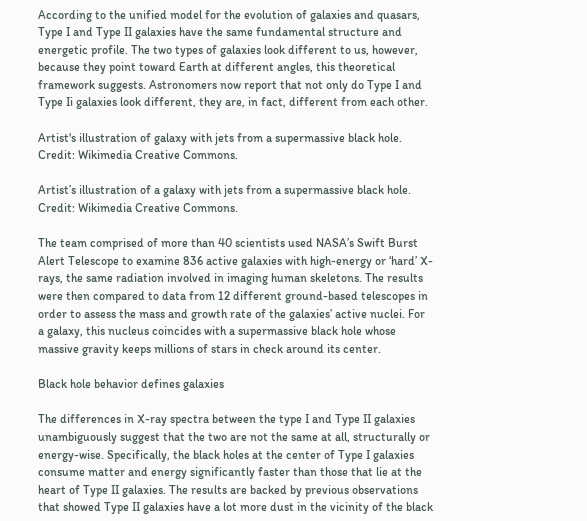According to the unified model for the evolution of galaxies and quasars, Type I and Type II galaxies have the same fundamental structure and energetic profile. The two types of galaxies look different to us, however, because they point toward Earth at different angles, this theoretical framework suggests. Astronomers now report that not only do Type I and Type Ii galaxies look different, they are, in fact, different from each other.

Artist's illustration of galaxy with jets from a supermassive black hole. Credit: Wikimedia Creative Commons.

Artist’s illustration of a galaxy with jets from a supermassive black hole. Credit: Wikimedia Creative Commons.

The team comprised of more than 40 scientists used NASA’s Swift Burst Alert Telescope to examine 836 active galaxies with high-energy or ‘hard’ X-rays, the same radiation involved in imaging human skeletons. The results were then compared to data from 12 different ground-based telescopes in order to assess the mass and growth rate of the galaxies’ active nuclei. For a galaxy, this nucleus coincides with a supermassive black hole whose massive gravity keeps millions of stars in check around its center.

Black hole behavior defines galaxies

The differences in X-ray spectra between the type I and Type II galaxies unambiguously suggest that the two are not the same at all, structurally or energy-wise. Specifically, the black holes at the center of Type I galaxies consume matter and energy significantly faster than those that lie at the heart of Type II galaxies. The results are backed by previous observations that showed Type II galaxies have a lot more dust in the vicinity of the black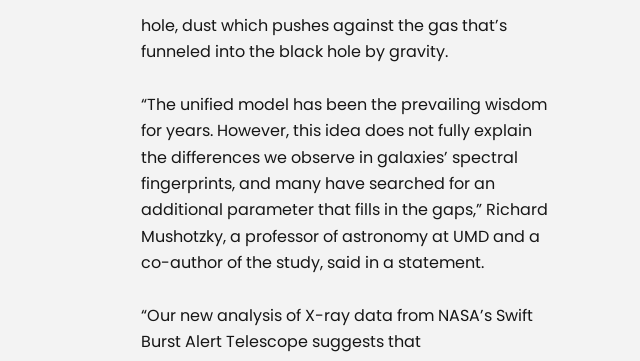hole, dust which pushes against the gas that’s funneled into the black hole by gravity.

“The unified model has been the prevailing wisdom for years. However, this idea does not fully explain the differences we observe in galaxies’ spectral fingerprints, and many have searched for an additional parameter that fills in the gaps,” Richard Mushotzky, a professor of astronomy at UMD and a co-author of the study, said in a statement.

“Our new analysis of X-ray data from NASA’s Swift Burst Alert Telescope suggests that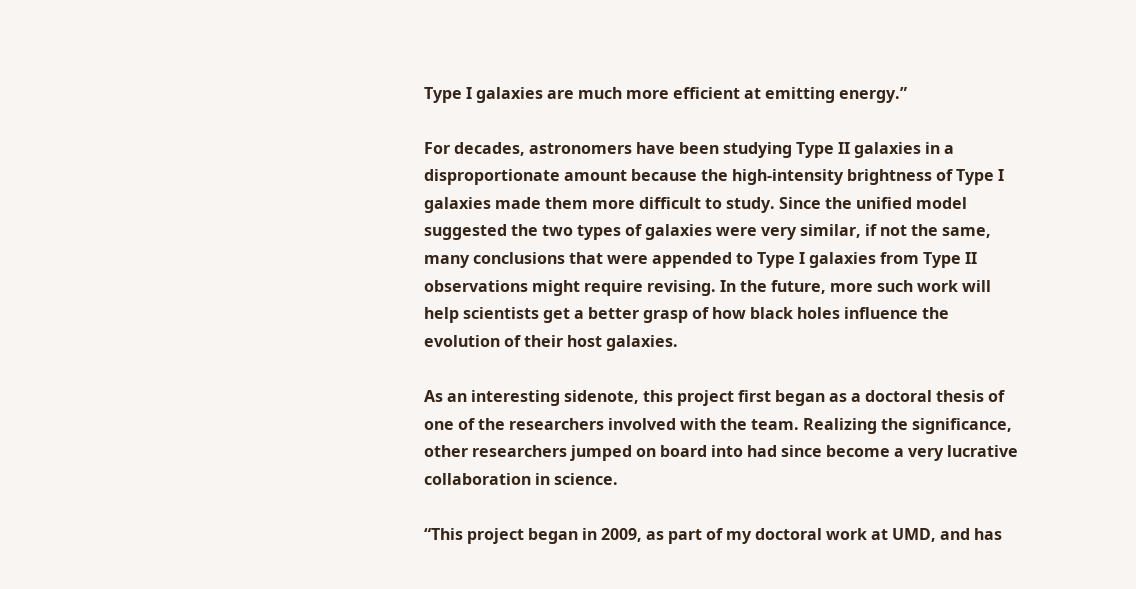Type I galaxies are much more efficient at emitting energy.”

For decades, astronomers have been studying Type II galaxies in a disproportionate amount because the high-intensity brightness of Type I galaxies made them more difficult to study. Since the unified model suggested the two types of galaxies were very similar, if not the same, many conclusions that were appended to Type I galaxies from Type II observations might require revising. In the future, more such work will help scientists get a better grasp of how black holes influence the evolution of their host galaxies.

As an interesting sidenote, this project first began as a doctoral thesis of one of the researchers involved with the team. Realizing the significance, other researchers jumped on board into had since become a very lucrative collaboration in science.

“This project began in 2009, as part of my doctoral work at UMD, and has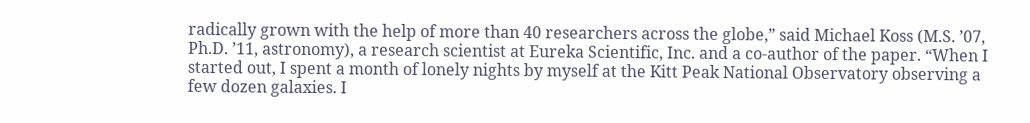radically grown with the help of more than 40 researchers across the globe,” said Michael Koss (M.S. ’07, Ph.D. ’11, astronomy), a research scientist at Eureka Scientific, Inc. and a co-author of the paper. “When I started out, I spent a month of lonely nights by myself at the Kitt Peak National Observatory observing a few dozen galaxies. I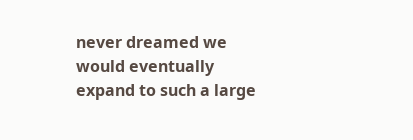never dreamed we would eventually expand to such a large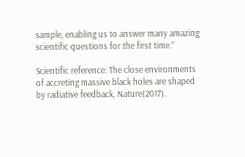sample, enabling us to answer many amazing scientific questions for the first time.”

Scientific reference: The close environments of accreting massive black holes are shaped by radiative feedback, Nature(2017).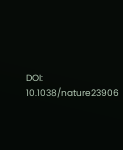DOI: 10.1038/nature23906